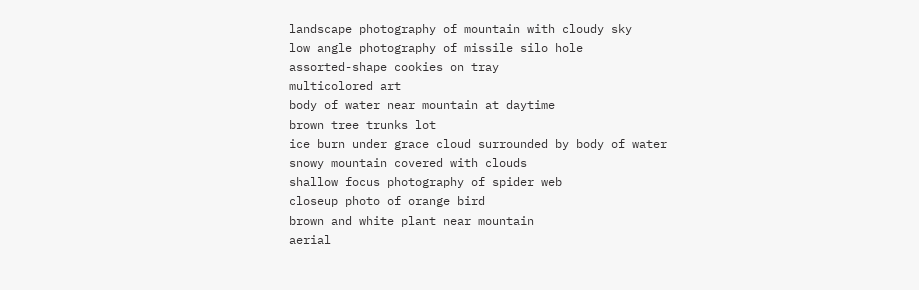landscape photography of mountain with cloudy sky
low angle photography of missile silo hole
assorted-shape cookies on tray
multicolored art
body of water near mountain at daytime
brown tree trunks lot
ice burn under grace cloud surrounded by body of water
snowy mountain covered with clouds
shallow focus photography of spider web
closeup photo of orange bird
brown and white plant near mountain
aerial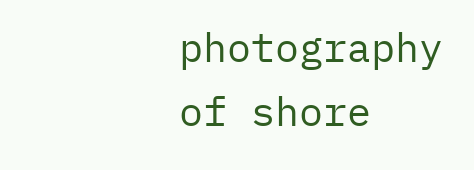photography of shore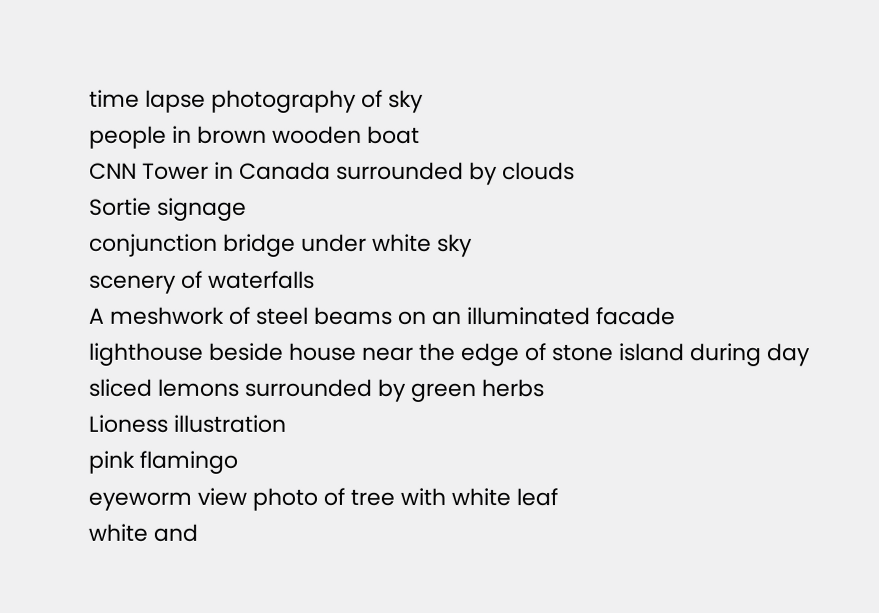time lapse photography of sky
people in brown wooden boat
CNN Tower in Canada surrounded by clouds
Sortie signage
conjunction bridge under white sky
scenery of waterfalls
A meshwork of steel beams on an illuminated facade
lighthouse beside house near the edge of stone island during day
sliced lemons surrounded by green herbs
Lioness illustration
pink flamingo
eyeworm view photo of tree with white leaf
white and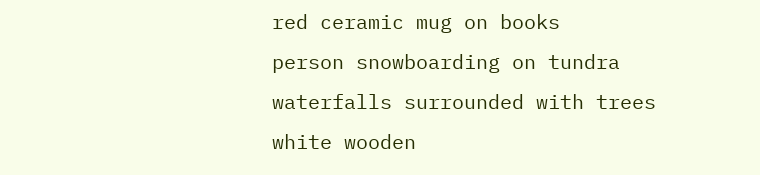red ceramic mug on books
person snowboarding on tundra
waterfalls surrounded with trees
white wooden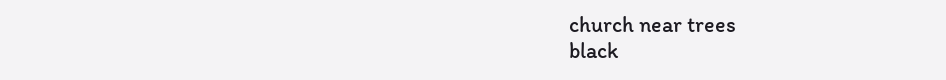church near trees
black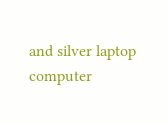and silver laptop computer